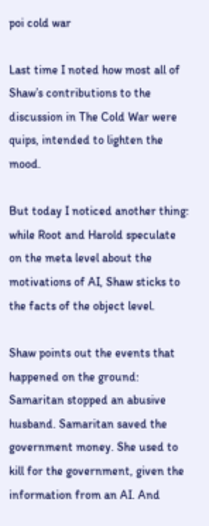poi cold war

Last time I noted how most all of Shaw’s contributions to the discussion in The Cold War were quips, intended to lighten the mood.

But today I noticed another thing: while Root and Harold speculate on the meta level about the motivations of AI, Shaw sticks to the facts of the object level.

Shaw points out the events that happened on the ground: Samaritan stopped an abusive husband. Samaritan saved the government money. She used to kill for the government, given the information from an AI. And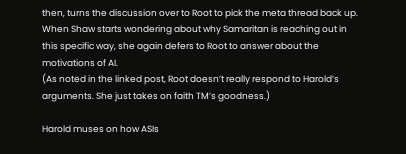then, turns the discussion over to Root to pick the meta thread back up. When Shaw starts wondering about why Samaritan is reaching out in this specific way, she again defers to Root to answer about the motivations of AI.
(As noted in the linked post, Root doesn’t really respond to Harold’s arguments. She just takes on faith TM’s goodness.)

Harold muses on how ASIs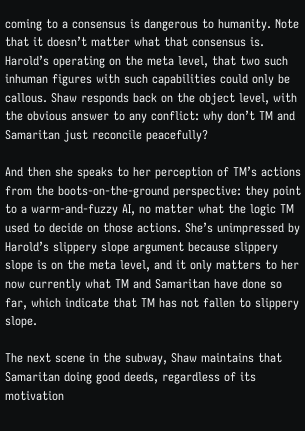coming to a consensus is dangerous to humanity. Note that it doesn’t matter what that consensus is. Harold’s operating on the meta level, that two such inhuman figures with such capabilities could only be callous. Shaw responds back on the object level, with the obvious answer to any conflict: why don’t TM and Samaritan just reconcile peacefully?

And then she speaks to her perception of TM’s actions from the boots-on-the-ground perspective: they point to a warm-and-fuzzy AI, no matter what the logic TM used to decide on those actions. She’s unimpressed by Harold’s slippery slope argument because slippery slope is on the meta level, and it only matters to her now currently what TM and Samaritan have done so far, which indicate that TM has not fallen to slippery slope.

The next scene in the subway, Shaw maintains that Samaritan doing good deeds, regardless of its motivation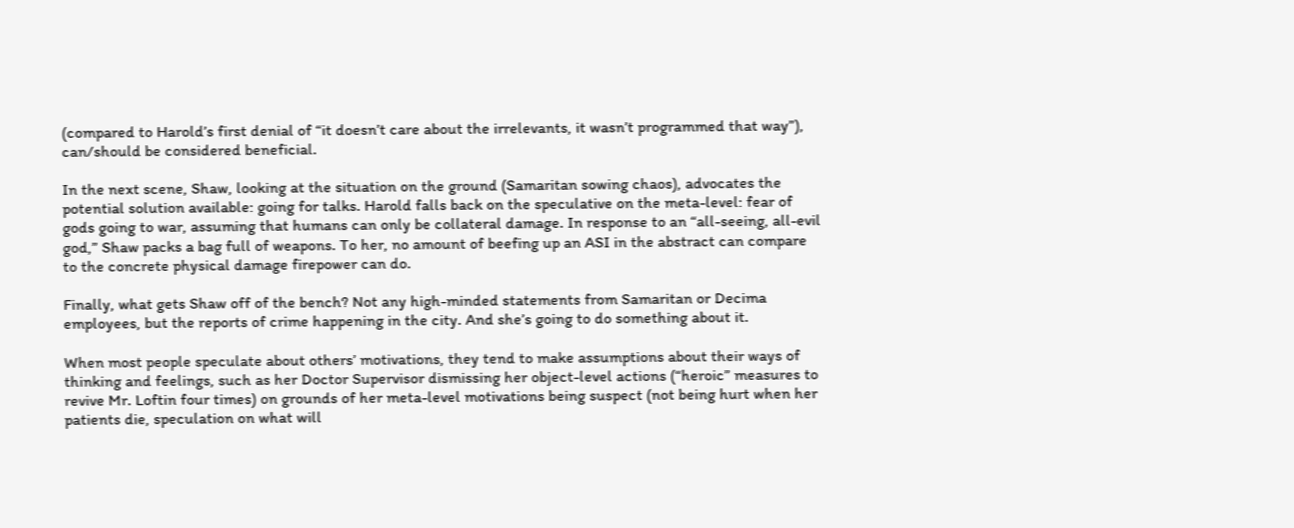(compared to Harold’s first denial of “it doesn’t care about the irrelevants, it wasn’t programmed that way”), can/should be considered beneficial.

In the next scene, Shaw, looking at the situation on the ground (Samaritan sowing chaos), advocates the potential solution available: going for talks. Harold falls back on the speculative on the meta-level: fear of gods going to war, assuming that humans can only be collateral damage. In response to an “all-seeing, all-evil god,” Shaw packs a bag full of weapons. To her, no amount of beefing up an ASI in the abstract can compare to the concrete physical damage firepower can do.

Finally, what gets Shaw off of the bench? Not any high-minded statements from Samaritan or Decima employees, but the reports of crime happening in the city. And she’s going to do something about it.

When most people speculate about others’ motivations, they tend to make assumptions about their ways of thinking and feelings, such as her Doctor Supervisor dismissing her object-level actions (“heroic” measures to revive Mr. Loftin four times) on grounds of her meta-level motivations being suspect (not being hurt when her patients die, speculation on what will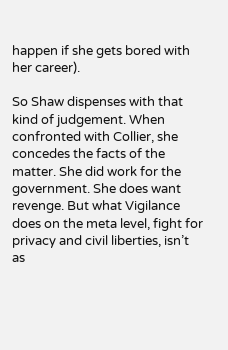happen if she gets bored with her career).

So Shaw dispenses with that kind of judgement. When confronted with Collier, she concedes the facts of the matter. She did work for the government. She does want revenge. But what Vigilance does on the meta level, fight for privacy and civil liberties, isn’t as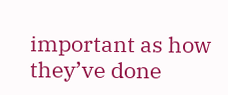important as how they’ve done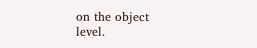on the object level.